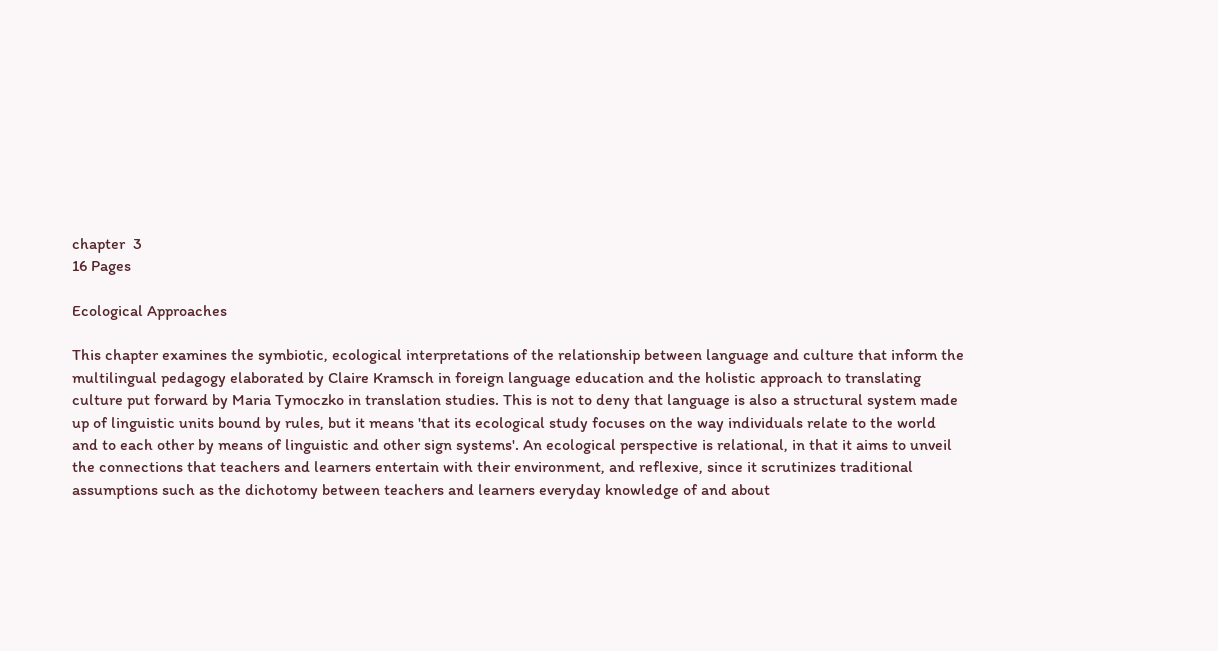chapter  3
16 Pages

Ecological Approaches

This chapter examines the symbiotic, ecological interpretations of the relationship between language and culture that inform the multilingual pedagogy elaborated by Claire Kramsch in foreign language education and the holistic approach to translating culture put forward by Maria Tymoczko in translation studies. This is not to deny that language is also a structural system made up of linguistic units bound by rules, but it means 'that its ecological study focuses on the way individuals relate to the world and to each other by means of linguistic and other sign systems'. An ecological perspective is relational, in that it aims to unveil the connections that teachers and learners entertain with their environment, and reflexive, since it scrutinizes traditional assumptions such as the dichotomy between teachers and learners everyday knowledge of and about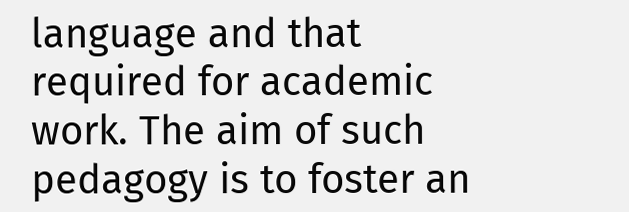language and that required for academic work. The aim of such pedagogy is to foster an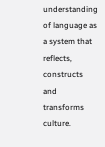understanding of language as a system that reflects, constructs and transforms culture.